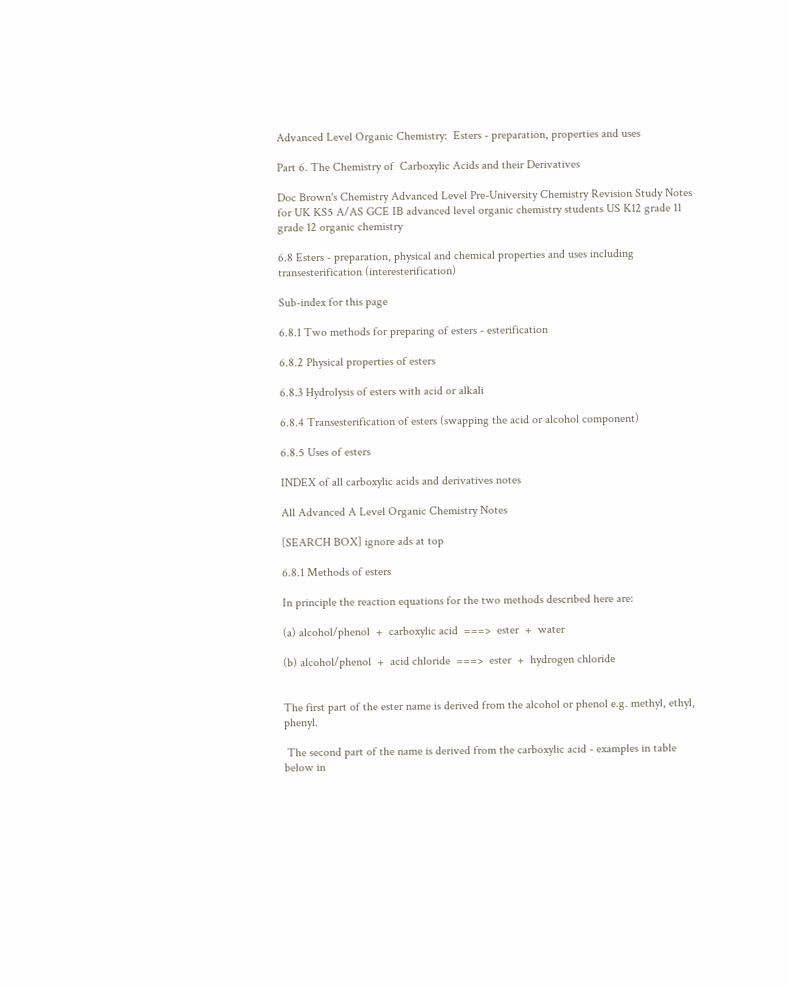Advanced Level Organic Chemistry:  Esters - preparation, properties and uses

Part 6. The Chemistry of  Carboxylic Acids and their Derivatives

Doc Brown's Chemistry Advanced Level Pre-University Chemistry Revision Study Notes for UK KS5 A/AS GCE IB advanced level organic chemistry students US K12 grade 11 grade 12 organic chemistry

6.8 Esters - preparation, physical and chemical properties and uses including transesterification (interesterification)

Sub-index for this page

6.8.1 Two methods for preparing of esters - esterification

6.8.2 Physical properties of esters

6.8.3 Hydrolysis of esters with acid or alkali

6.8.4 Transesterification of esters (swapping the acid or alcohol component)

6.8.5 Uses of esters

INDEX of all carboxylic acids and derivatives notes

All Advanced A Level Organic Chemistry Notes

[SEARCH BOX] ignore ads at top

6.8.1 Methods of esters

In principle the reaction equations for the two methods described here are:

(a) alcohol/phenol  +  carboxylic acid  ===>  ester  +  water

(b) alcohol/phenol  +  acid chloride  ===>  ester  +  hydrogen chloride


The first part of the ester name is derived from the alcohol or phenol e.g. methyl, ethyl, phenyl.

 The second part of the name is derived from the carboxylic acid - examples in table below in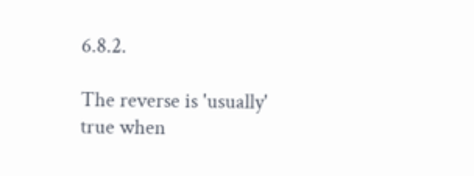6.8.2.

The reverse is 'usually' true when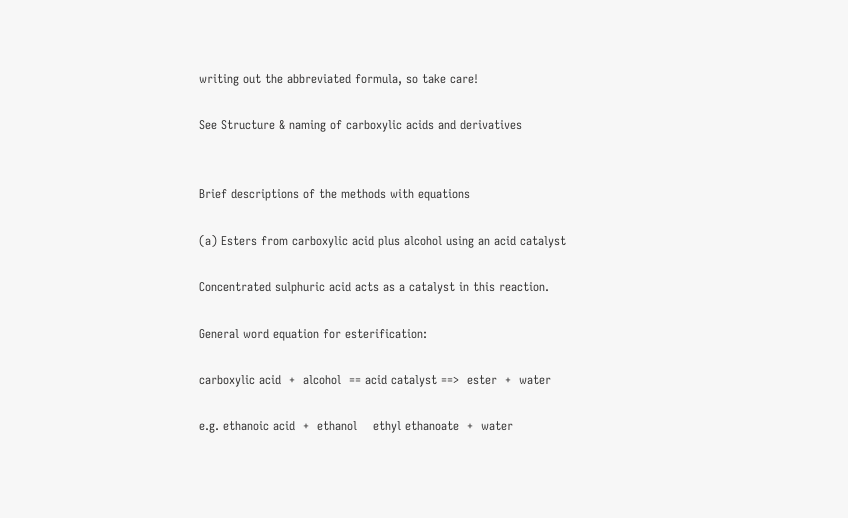writing out the abbreviated formula, so take care!

See Structure & naming of carboxylic acids and derivatives


Brief descriptions of the methods with equations

(a) Esters from carboxylic acid plus alcohol using an acid catalyst

Concentrated sulphuric acid acts as a catalyst in this reaction.

General word equation for esterification:

carboxylic acid  +  alcohol  == acid catalyst ==>  ester  +  water

e.g. ethanoic acid  +  ethanol    ethyl ethanoate  +  water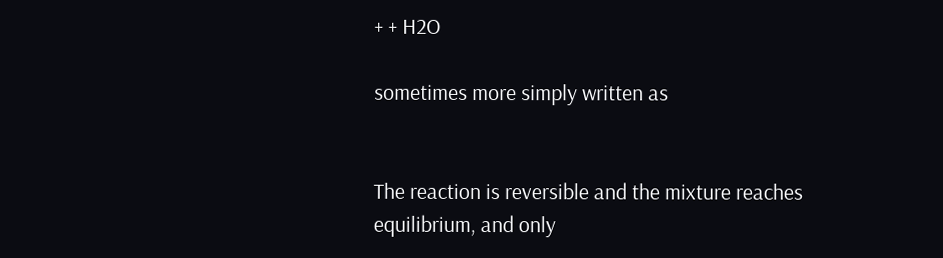+ + H2O

sometimes more simply written as


The reaction is reversible and the mixture reaches equilibrium, and only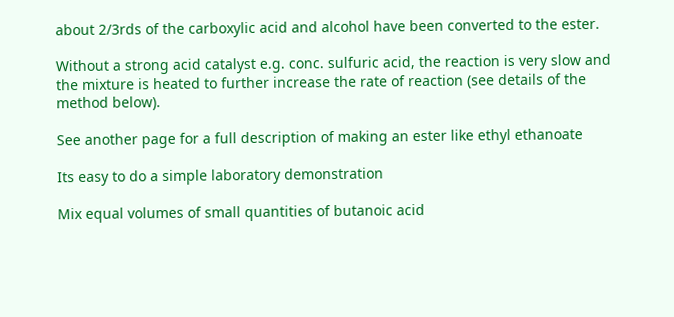about 2/3rds of the carboxylic acid and alcohol have been converted to the ester.

Without a strong acid catalyst e.g. conc. sulfuric acid, the reaction is very slow and the mixture is heated to further increase the rate of reaction (see details of the method below).

See another page for a full description of making an ester like ethyl ethanoate

Its easy to do a simple laboratory demonstration

Mix equal volumes of small quantities of butanoic acid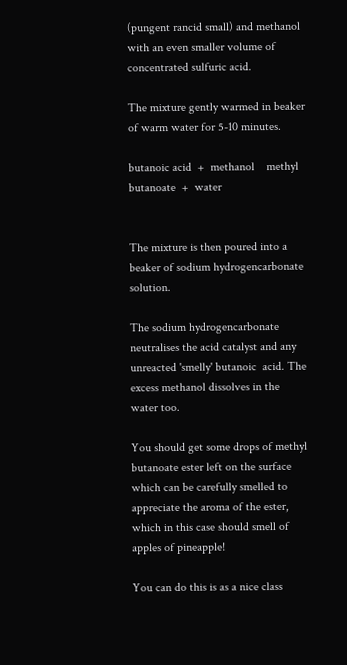(pungent rancid small) and methanol with an even smaller volume of concentrated sulfuric acid.

The mixture gently warmed in beaker of warm water for 5-10 minutes.

butanoic acid  +  methanol    methyl butanoate  +  water


The mixture is then poured into a beaker of sodium hydrogencarbonate solution.

The sodium hydrogencarbonate neutralises the acid catalyst and any unreacted 'smelly' butanoic  acid. The excess methanol dissolves in the water too.

You should get some drops of methyl butanoate ester left on the surface which can be carefully smelled to appreciate the aroma of the ester, which in this case should smell of apples of pineapple!

You can do this is as a nice class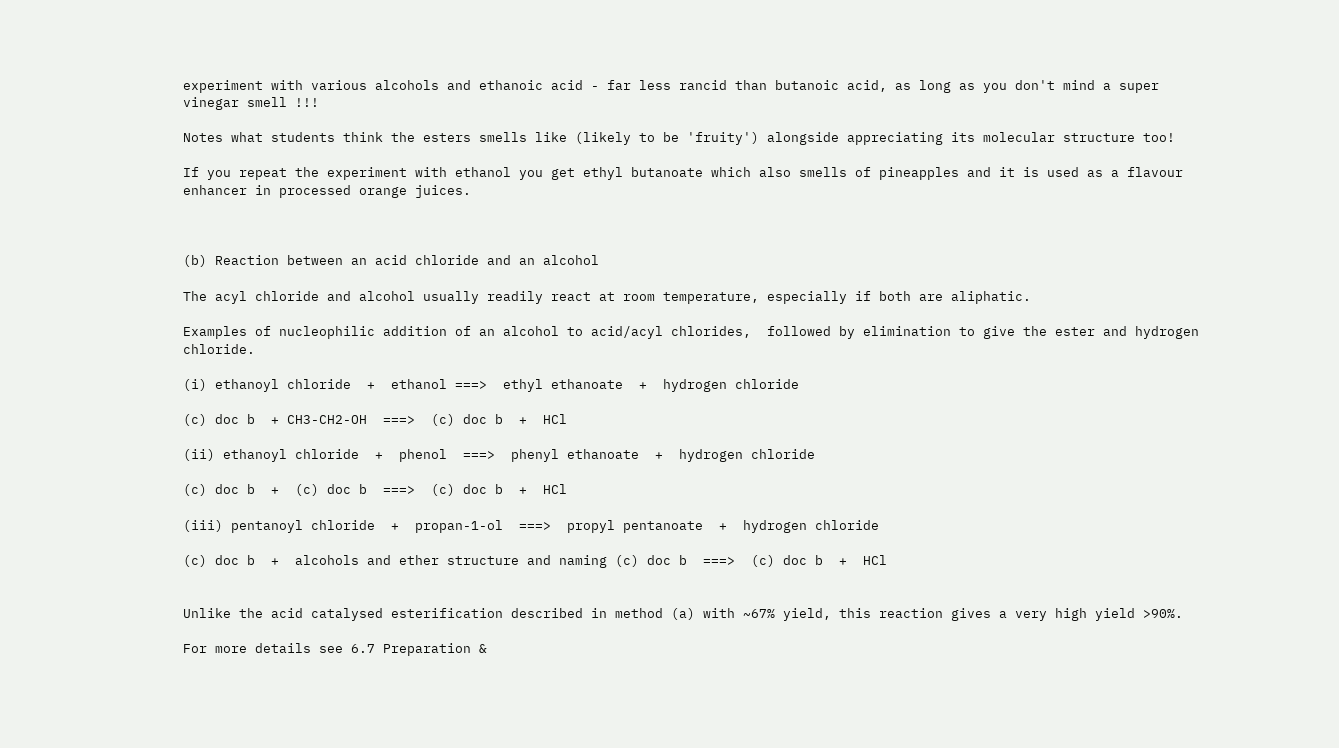experiment with various alcohols and ethanoic acid - far less rancid than butanoic acid, as long as you don't mind a super vinegar smell !!!

Notes what students think the esters smells like (likely to be 'fruity') alongside appreciating its molecular structure too!

If you repeat the experiment with ethanol you get ethyl butanoate which also smells of pineapples and it is used as a flavour enhancer in processed orange juices.



(b) Reaction between an acid chloride and an alcohol

The acyl chloride and alcohol usually readily react at room temperature, especially if both are aliphatic.

Examples of nucleophilic addition of an alcohol to acid/acyl chlorides,  followed by elimination to give the ester and hydrogen chloride.

(i) ethanoyl chloride  +  ethanol ===>  ethyl ethanoate  +  hydrogen chloride

(c) doc b  + CH3-CH2-OH  ===>  (c) doc b  +  HCl

(ii) ethanoyl chloride  +  phenol  ===>  phenyl ethanoate  +  hydrogen chloride

(c) doc b  +  (c) doc b  ===>  (c) doc b  +  HCl

(iii) pentanoyl chloride  +  propan-1-ol  ===>  propyl pentanoate  +  hydrogen chloride

(c) doc b  +  alcohols and ether structure and naming (c) doc b  ===>  (c) doc b  +  HCl


Unlike the acid catalysed esterification described in method (a) with ~67% yield, this reaction gives a very high yield >90%.

For more details see 6.7 Preparation &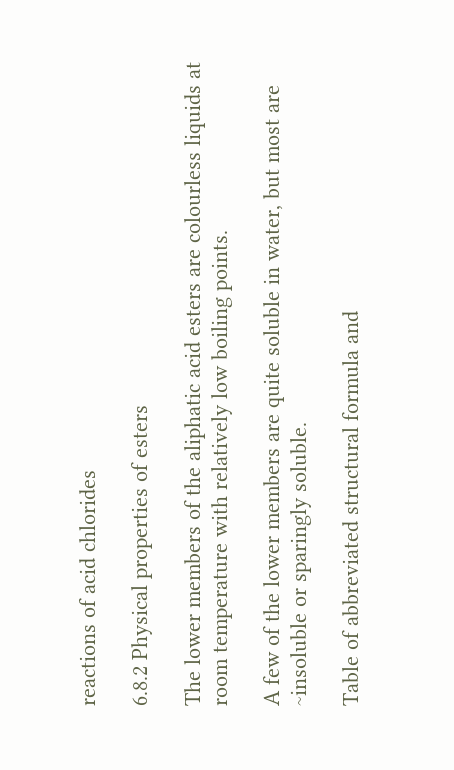reactions of acid chlorides

6.8.2 Physical properties of esters

The lower members of the aliphatic acid esters are colourless liquids at room temperature with relatively low boiling points.

A few of the lower members are quite soluble in water, but most are ~insoluble or sparingly soluble.

Table of abbreviated structural formula and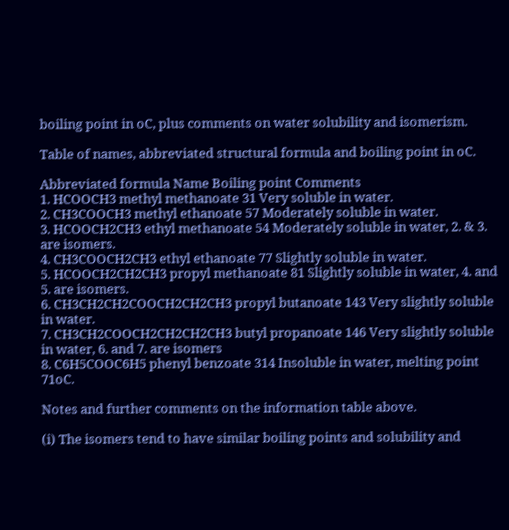boiling point in oC, plus comments on water solubility and isomerism.

Table of names, abbreviated structural formula and boiling point in oC.

Abbreviated formula Name Boiling point Comments
1. HCOOCH3 methyl methanoate 31 Very soluble in water.
2. CH3COOCH3 methyl ethanoate 57 Moderately soluble in water.
3. HCOOCH2CH3 ethyl methanoate 54 Moderately soluble in water, 2. & 3. are isomers.
4. CH3COOCH2CH3 ethyl ethanoate 77 Slightly soluble in water.
5. HCOOCH2CH2CH3 propyl methanoate 81 Slightly soluble in water, 4. and 5. are isomers.
6. CH3CH2CH2COOCH2CH2CH3 propyl butanoate 143 Very slightly soluble in water.
7. CH3CH2COOCH2CH2CH2CH3 butyl propanoate 146 Very slightly soluble in water, 6. and 7. are isomers
8. C6H5COOC6H5 phenyl benzoate 314 Insoluble in water, melting point 71oC.

Notes and further comments on the information table above.

(i) The isomers tend to have similar boiling points and solubility and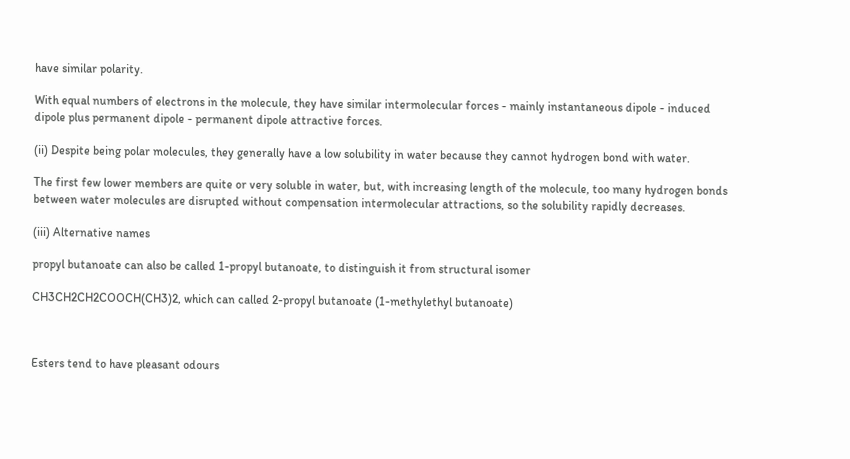have similar polarity.

With equal numbers of electrons in the molecule, they have similar intermolecular forces - mainly instantaneous dipole - induced dipole plus permanent dipole - permanent dipole attractive forces.

(ii) Despite being polar molecules, they generally have a low solubility in water because they cannot hydrogen bond with water.

The first few lower members are quite or very soluble in water, but, with increasing length of the molecule, too many hydrogen bonds between water molecules are disrupted without compensation intermolecular attractions, so the solubility rapidly decreases.

(iii) Alternative names

propyl butanoate can also be called 1-propyl butanoate, to distinguish it from structural isomer

CH3CH2CH2COOCH(CH3)2, which can called 2-propyl butanoate (1-methylethyl butanoate)



Esters tend to have pleasant odours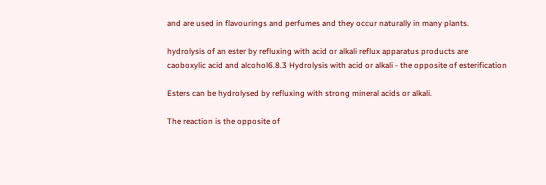and are used in flavourings and perfumes and they occur naturally in many plants.

hydrolysis of an ester by refluxing with acid or alkali reflux apparatus products are caoboxylic acid and alcohol6.8.3 Hydrolysis with acid or alkali - the opposite of esterification

Esters can be hydrolysed by refluxing with strong mineral acids or alkali.

The reaction is the opposite of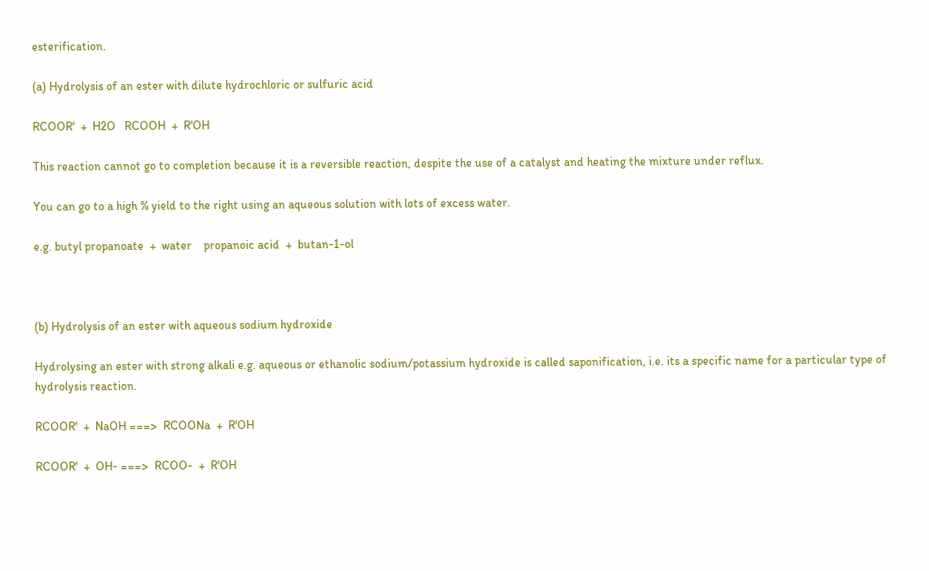esterification.

(a) Hydrolysis of an ester with dilute hydrochloric or sulfuric acid

RCOOR'  +  H2O   RCOOH  +  R'OH

This reaction cannot go to completion because it is a reversible reaction, despite the use of a catalyst and heating the mixture under reflux.

You can go to a high % yield to the right using an aqueous solution with lots of excess water.

e.g. butyl propanoate  +  water    propanoic acid  +  butan-1-ol



(b) Hydrolysis of an ester with aqueous sodium hydroxide

Hydrolysing an ester with strong alkali e.g. aqueous or ethanolic sodium/potassium hydroxide is called saponification, i.e. its a specific name for a particular type of hydrolysis reaction.

RCOOR'  +  NaOH ===>  RCOONa  +  R'OH

RCOOR'  +  OH- ===>  RCOO-  +  R'OH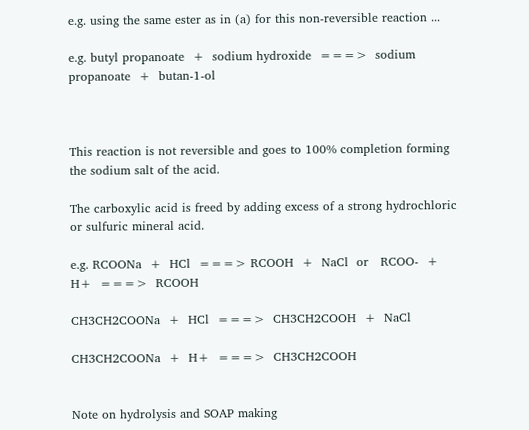e.g. using the same ester as in (a) for this non-reversible reaction ...

e.g. butyl propanoate  +  sodium hydroxide  ===>  sodium propanoate  +  butan-1-ol



This reaction is not reversible and goes to 100% completion forming the sodium salt of the acid.

The carboxylic acid is freed by adding excess of a strong hydrochloric or sulfuric mineral acid.

e.g. RCOONa  +  HCl  ===> RCOOH  +  NaCl  or   RCOO-  +  H+  ===>  RCOOH

CH3CH2COONa  +  HCl  ===>  CH3CH2COOH  +  NaCl

CH3CH2COONa  +  H+  ===>  CH3CH2COOH


Note on hydrolysis and SOAP making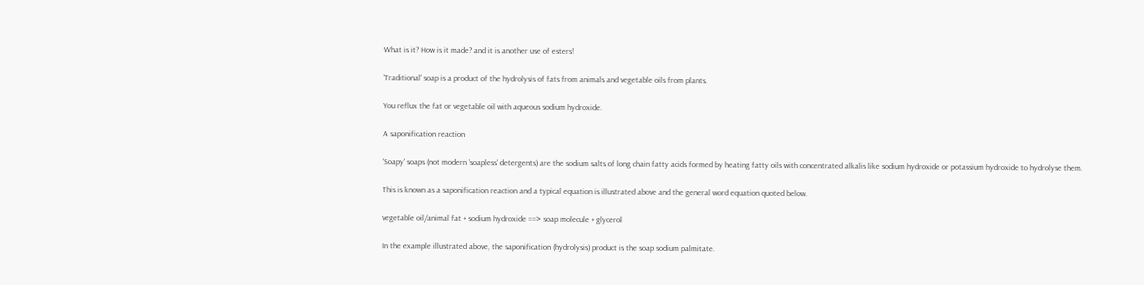What is it? How is it made? and it is another use of esters!

'Traditional' soap is a product of the hydrolysis of fats from animals and vegetable oils from plants.

You reflux the fat or vegetable oil with aqueous sodium hydroxide.

A saponification reaction

'Soapy' soaps (not modern 'soapless' detergents) are the sodium salts of long chain fatty acids formed by heating fatty oils with concentrated alkalis like sodium hydroxide or potassium hydroxide to hydrolyse them.

This is known as a saponification reaction and a typical equation is illustrated above and the general word equation quoted below.

vegetable oil/animal fat + sodium hydroxide ==> soap molecule + glycerol

In the example illustrated above, the saponification (hydrolysis) product is the soap sodium palmitate.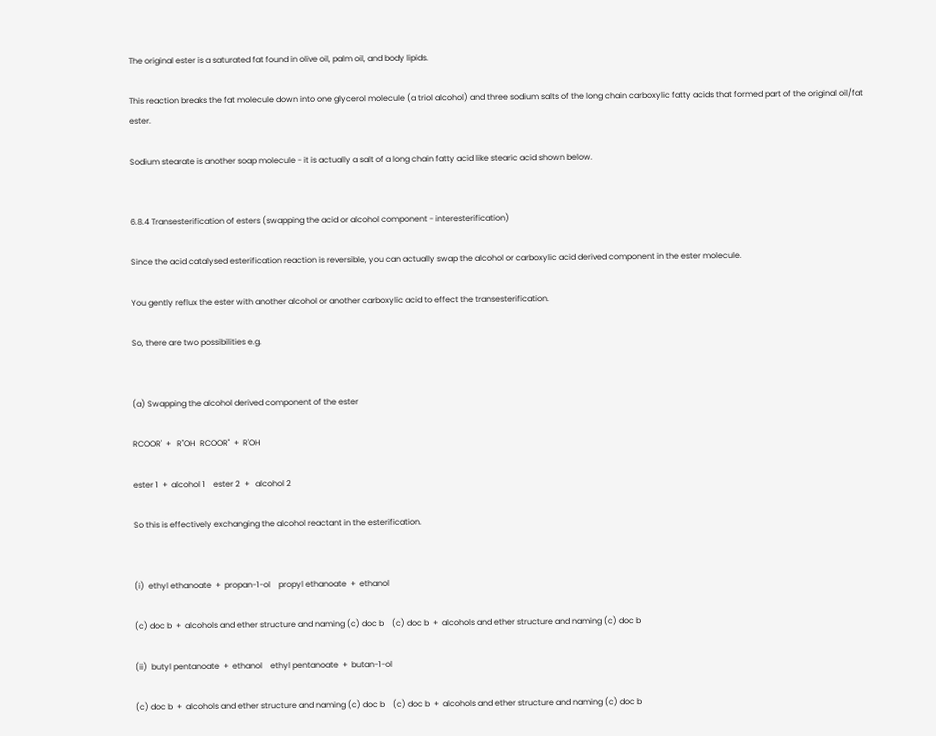The original ester is a saturated fat found in olive oil, palm oil, and body lipids.

This reaction breaks the fat molecule down into one glycerol molecule (a triol alcohol) and three sodium salts of the long chain carboxylic fatty acids that formed part of the original oil/fat ester.

Sodium stearate is another soap molecule - it is actually a salt of a long chain fatty acid like stearic acid shown below.


6.8.4 Transesterification of esters (swapping the acid or alcohol component - interesterification)

Since the acid catalysed esterification reaction is reversible, you can actually swap the alcohol or carboxylic acid derived component in the ester molecule.

You gently reflux the ester with another alcohol or another carboxylic acid to effect the transesterification.

So, there are two possibilities e.g.


(a) Swapping the alcohol derived component of the ester

RCOOR'  +   R"OH  RCOOR"  +  R'OH

ester 1  +  alcohol 1    ester 2  +   alcohol 2

So this is effectively exchanging the alcohol reactant in the esterification.


(i)  ethyl ethanoate  +  propan-1-ol    propyl ethanoate  +  ethanol

(c) doc b  +  alcohols and ether structure and naming (c) doc b    (c) doc b  +  alcohols and ether structure and naming (c) doc b

(ii)  butyl pentanoate  +  ethanol    ethyl pentanoate  +  butan-1-ol

(c) doc b  +  alcohols and ether structure and naming (c) doc b    (c) doc b  +  alcohols and ether structure and naming (c) doc b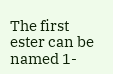The first ester can be named 1-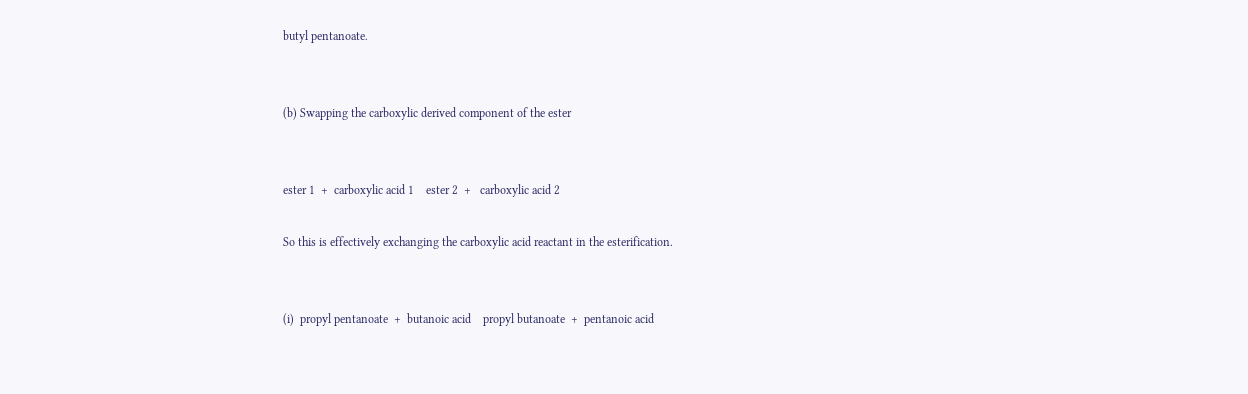butyl pentanoate.


(b) Swapping the carboxylic derived component of the ester


ester 1  +  carboxylic acid 1    ester 2  +   carboxylic acid 2

So this is effectively exchanging the carboxylic acid reactant in the esterification.


(i)  propyl pentanoate  +  butanoic acid    propyl butanoate  +  pentanoic acid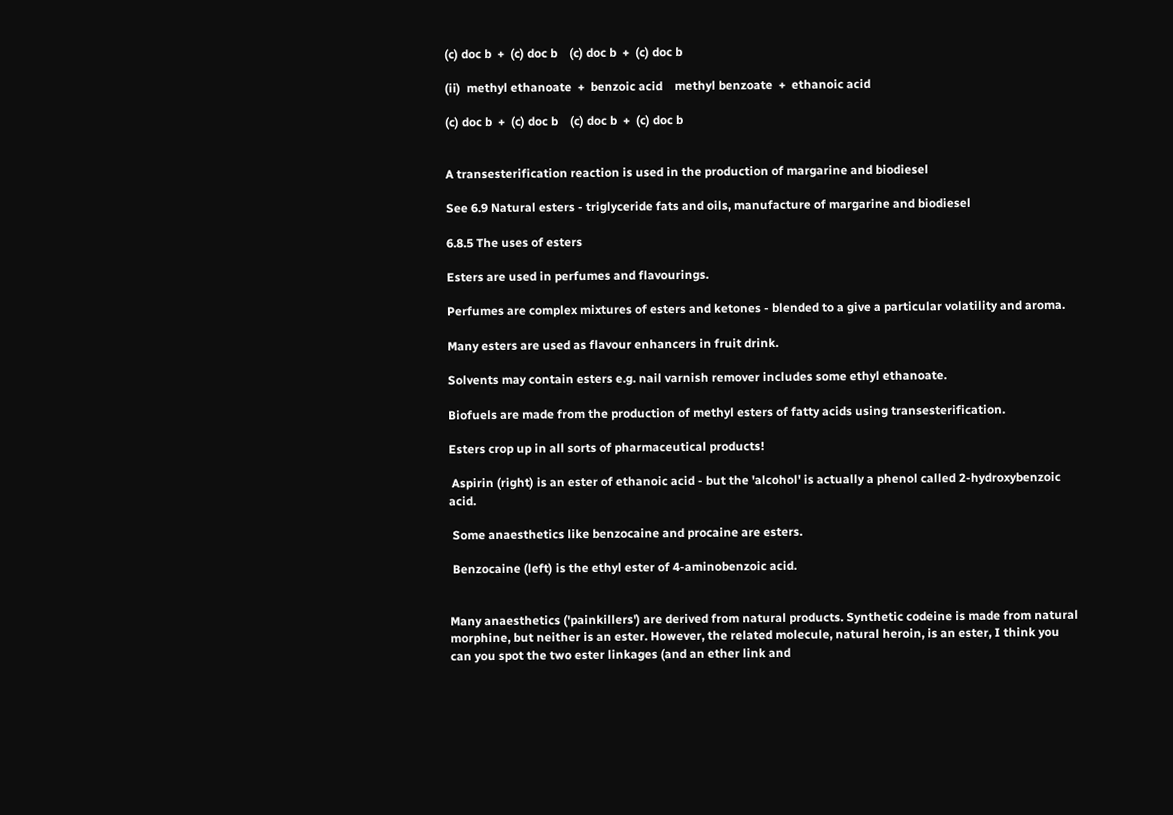(c) doc b  +  (c) doc b    (c) doc b  +  (c) doc b

(ii)  methyl ethanoate  +  benzoic acid    methyl benzoate  +  ethanoic acid

(c) doc b  +  (c) doc b    (c) doc b  +  (c) doc b


A transesterification reaction is used in the production of margarine and biodiesel

See 6.9 Natural esters - triglyceride fats and oils, manufacture of margarine and biodiesel

6.8.5 The uses of esters

Esters are used in perfumes and flavourings.

Perfumes are complex mixtures of esters and ketones - blended to a give a particular volatility and aroma.

Many esters are used as flavour enhancers in fruit drink.

Solvents may contain esters e.g. nail varnish remover includes some ethyl ethanoate.

Biofuels are made from the production of methyl esters of fatty acids using transesterification.

Esters crop up in all sorts of pharmaceutical products!

 Aspirin (right) is an ester of ethanoic acid - but the 'alcohol' is actually a phenol called 2-hydroxybenzoic acid.

 Some anaesthetics like benzocaine and procaine are esters.

 Benzocaine (left) is the ethyl ester of 4-aminobenzoic acid.


Many anaesthetics ('painkillers') are derived from natural products. Synthetic codeine is made from natural morphine, but neither is an ester. However, the related molecule, natural heroin, is an ester, I think you can you spot the two ester linkages (and an ether link and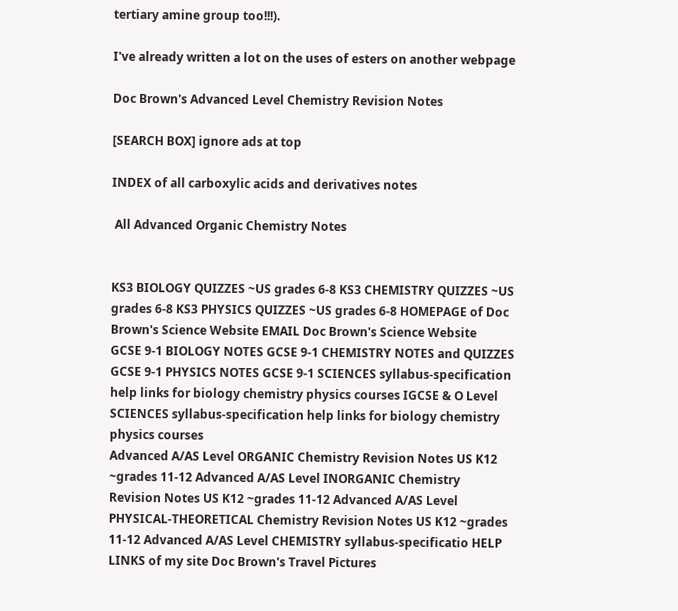tertiary amine group too!!!).

I've already written a lot on the uses of esters on another webpage

Doc Brown's Advanced Level Chemistry Revision Notes

[SEARCH BOX] ignore ads at top

INDEX of all carboxylic acids and derivatives notes

 All Advanced Organic Chemistry Notes


KS3 BIOLOGY QUIZZES ~US grades 6-8 KS3 CHEMISTRY QUIZZES ~US grades 6-8 KS3 PHYSICS QUIZZES ~US grades 6-8 HOMEPAGE of Doc Brown's Science Website EMAIL Doc Brown's Science Website
GCSE 9-1 BIOLOGY NOTES GCSE 9-1 CHEMISTRY NOTES and QUIZZES GCSE 9-1 PHYSICS NOTES GCSE 9-1 SCIENCES syllabus-specification help links for biology chemistry physics courses IGCSE & O Level SCIENCES syllabus-specification help links for biology chemistry physics courses
Advanced A/AS Level ORGANIC Chemistry Revision Notes US K12 ~grades 11-12 Advanced A/AS Level INORGANIC Chemistry Revision Notes US K12 ~grades 11-12 Advanced A/AS Level PHYSICAL-THEORETICAL Chemistry Revision Notes US K12 ~grades 11-12 Advanced A/AS Level CHEMISTRY syllabus-specificatio HELP LINKS of my site Doc Brown's Travel Pictures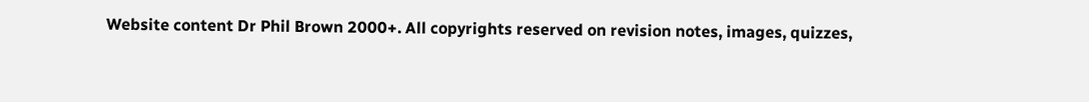Website content Dr Phil Brown 2000+. All copyrights reserved on revision notes, images, quizzes,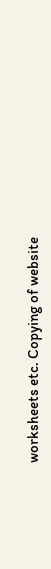worksheets etc. Copying of website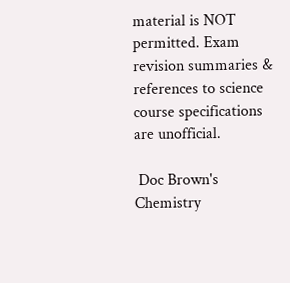material is NOT permitted. Exam revision summaries & references to science course specifications are unofficial.

 Doc Brown's Chemistry